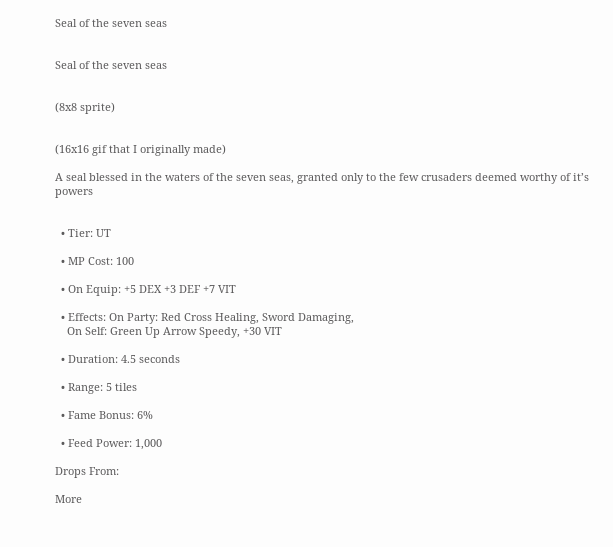Seal of the seven seas


Seal of the seven seas


(8x8 sprite)


(16x16 gif that I originally made)

A seal blessed in the waters of the seven seas, granted only to the few crusaders deemed worthy of it’s powers


  • Tier: UT

  • MP Cost: 100

  • On Equip: +5 DEX +3 DEF +7 VIT

  • Effects: On Party: Red Cross Healing, Sword Damaging,
    On Self: Green Up Arrow Speedy, +30 VIT

  • Duration: 4.5 seconds

  • Range: 5 tiles

  • Fame Bonus: 6%

  • Feed Power: 1,000

Drops From:

More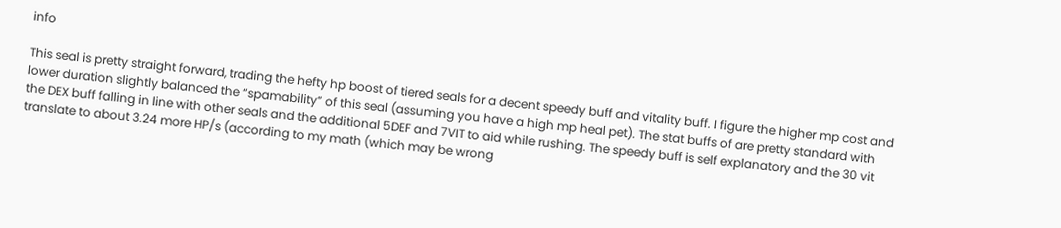info

This seal is pretty straight forward, trading the hefty hp boost of tiered seals for a decent speedy buff and vitality buff. I figure the higher mp cost and lower duration slightly balanced the “spamability” of this seal (assuming you have a high mp heal pet). The stat buffs of are pretty standard with the DEX buff falling in line with other seals and the additional 5DEF and 7VIT to aid while rushing. The speedy buff is self explanatory and the 30 vit translate to about 3.24 more HP/s (according to my math (which may be wrong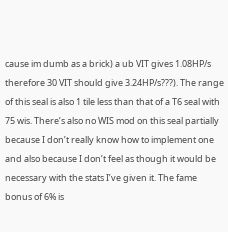cause im dumb as a brick) a ub VIT gives 1.08HP/s therefore 30 VIT should give 3.24HP/s???). The range of this seal is also 1 tile less than that of a T6 seal with 75 wis. There’s also no WIS mod on this seal partially because I don’t really know how to implement one and also because I don’t feel as though it would be necessary with the stats I’ve given it. The fame bonus of 6% is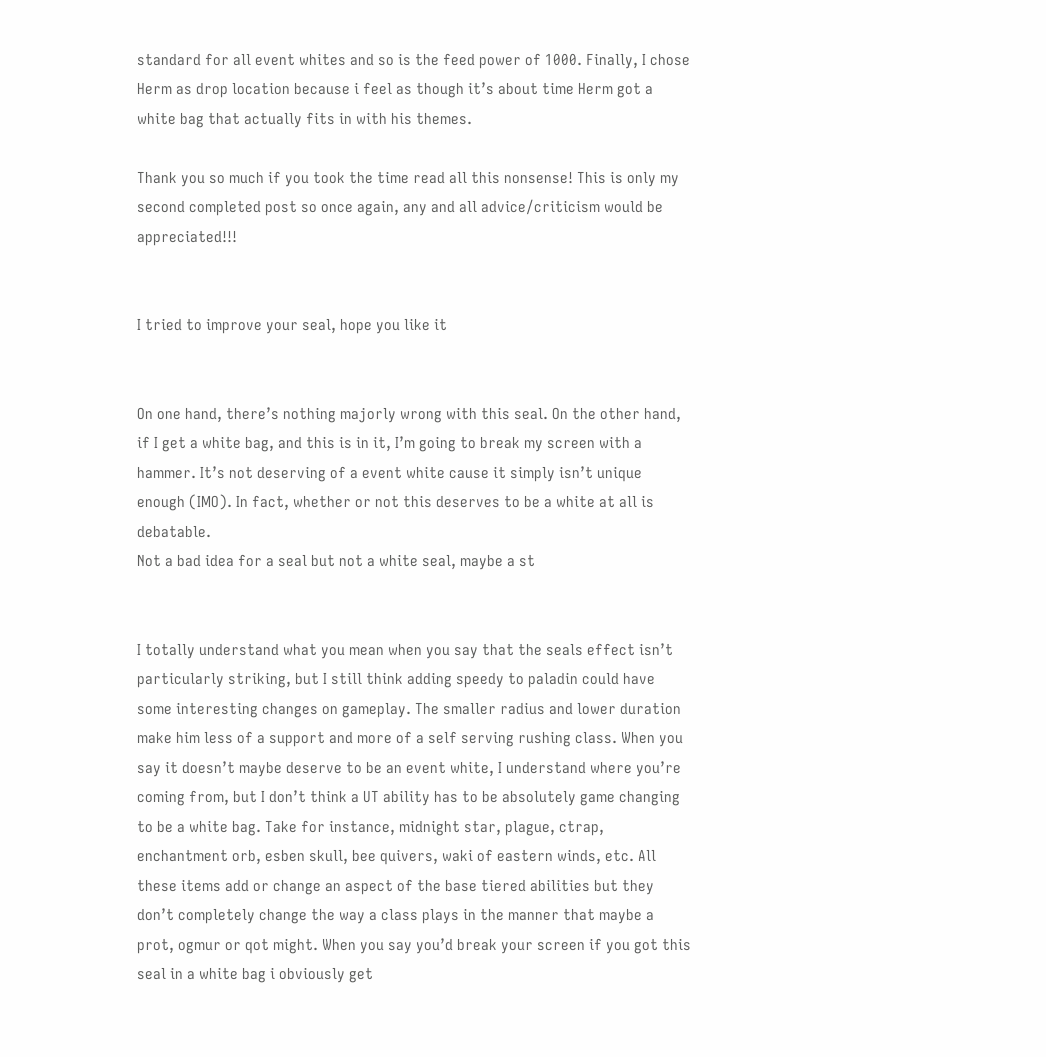standard for all event whites and so is the feed power of 1000. Finally, I chose Herm as drop location because i feel as though it’s about time Herm got a white bag that actually fits in with his themes.

Thank you so much if you took the time read all this nonsense! This is only my second completed post so once again, any and all advice/criticism would be appreciated!!!


I tried to improve your seal, hope you like it


On one hand, there’s nothing majorly wrong with this seal. On the other hand, if I get a white bag, and this is in it, I’m going to break my screen with a hammer. It’s not deserving of a event white cause it simply isn’t unique enough (IMO). In fact, whether or not this deserves to be a white at all is debatable.
Not a bad idea for a seal but not a white seal, maybe a st


I totally understand what you mean when you say that the seals effect isn’t particularly striking, but I still think adding speedy to paladin could have some interesting changes on gameplay. The smaller radius and lower duration make him less of a support and more of a self serving rushing class. When you say it doesn’t maybe deserve to be an event white, I understand where you’re coming from, but I don’t think a UT ability has to be absolutely game changing to be a white bag. Take for instance, midnight star, plague, ctrap, enchantment orb, esben skull, bee quivers, waki of eastern winds, etc. All these items add or change an aspect of the base tiered abilities but they don’t completely change the way a class plays in the manner that maybe a prot, ogmur or qot might. When you say you’d break your screen if you got this seal in a white bag i obviously get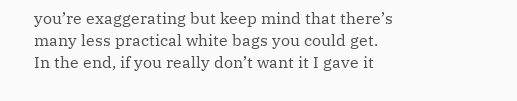you’re exaggerating but keep mind that there’s many less practical white bags you could get. In the end, if you really don’t want it I gave it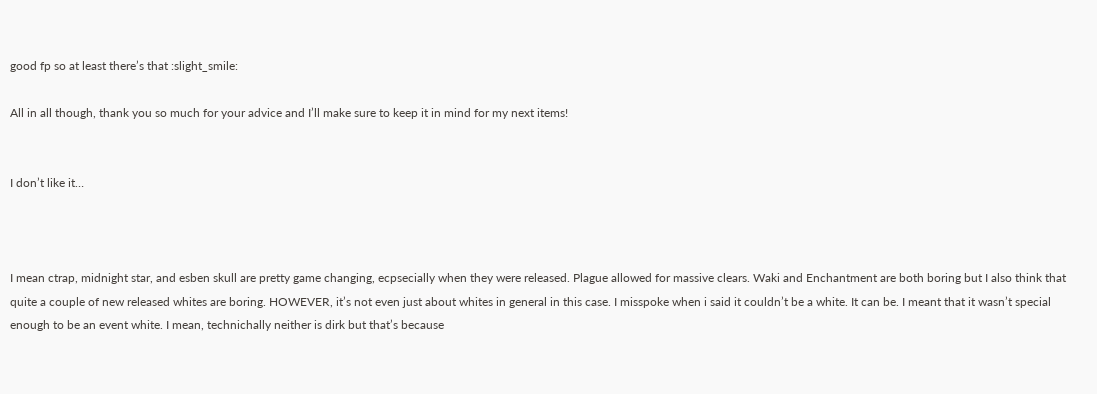good fp so at least there’s that :slight_smile:

All in all though, thank you so much for your advice and I’ll make sure to keep it in mind for my next items!


I don’t like it…



I mean ctrap, midnight star, and esben skull are pretty game changing, ecpsecially when they were released. Plague allowed for massive clears. Waki and Enchantment are both boring but I also think that quite a couple of new released whites are boring. HOWEVER, it’s not even just about whites in general in this case. I misspoke when i said it couldn’t be a white. It can be. I meant that it wasn’t special enough to be an event white. I mean, technichally neither is dirk but that’s because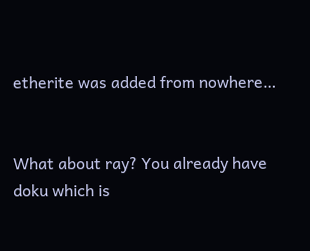etherite was added from nowhere…


What about ray? You already have doku which is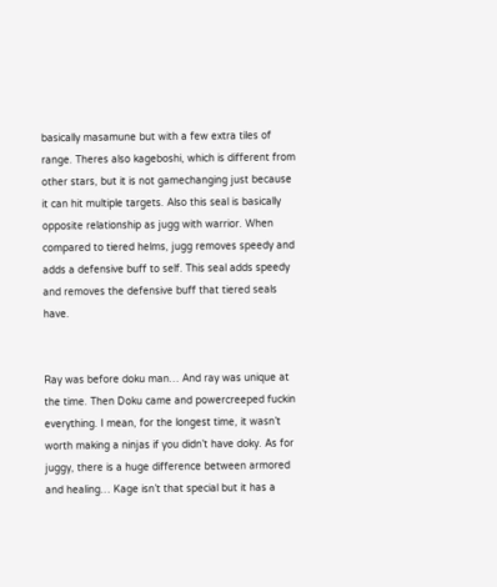basically masamune but with a few extra tiles of range. Theres also kageboshi, which is different from other stars, but it is not gamechanging just because it can hit multiple targets. Also this seal is basically opposite relationship as jugg with warrior. When compared to tiered helms, jugg removes speedy and adds a defensive buff to self. This seal adds speedy and removes the defensive buff that tiered seals have.


Ray was before doku man… And ray was unique at the time. Then Doku came and powercreeped fuckin everything. I mean, for the longest time, it wasn’t worth making a ninjas if you didn’t have doky. As for juggy, there is a huge difference between armored and healing… Kage isn’t that special but it has a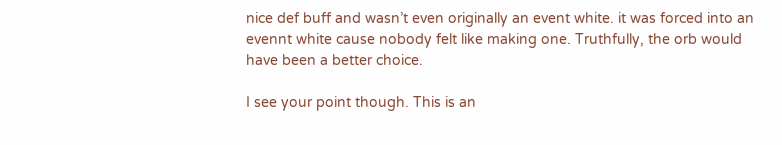nice def buff and wasn’t even originally an event white. it was forced into an evennt white cause nobody felt like making one. Truthfully, the orb would have been a better choice.

I see your point though. This is an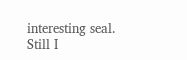interesting seal. Still I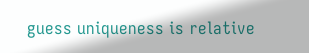guess uniqueness is relative